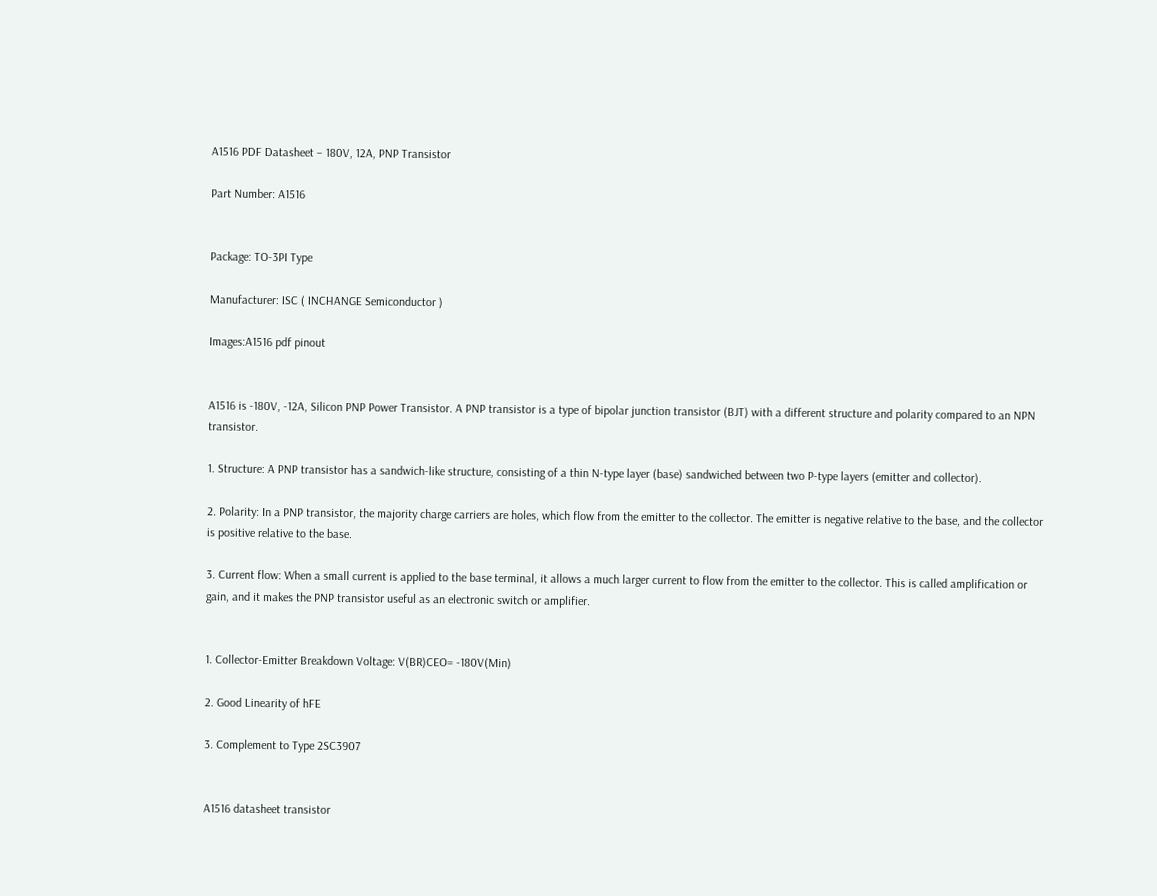A1516 PDF Datasheet – 180V, 12A, PNP Transistor

Part Number: A1516


Package: TO-3PI Type

Manufacturer: ISC ( INCHANGE Semiconductor )

Images:A1516 pdf pinout


A1516 is -180V, -12A, Silicon PNP Power Transistor. A PNP transistor is a type of bipolar junction transistor (BJT) with a different structure and polarity compared to an NPN transistor.

1. Structure: A PNP transistor has a sandwich-like structure, consisting of a thin N-type layer (base) sandwiched between two P-type layers (emitter and collector).

2. Polarity: In a PNP transistor, the majority charge carriers are holes, which flow from the emitter to the collector. The emitter is negative relative to the base, and the collector is positive relative to the base.

3. Current flow: When a small current is applied to the base terminal, it allows a much larger current to flow from the emitter to the collector. This is called amplification or gain, and it makes the PNP transistor useful as an electronic switch or amplifier.


1. Collector-Emitter Breakdown Voltage: V(BR)CEO= -180V(Min)

2. Good Linearity of hFE

3. Complement to Type 2SC3907


A1516 datasheet transistor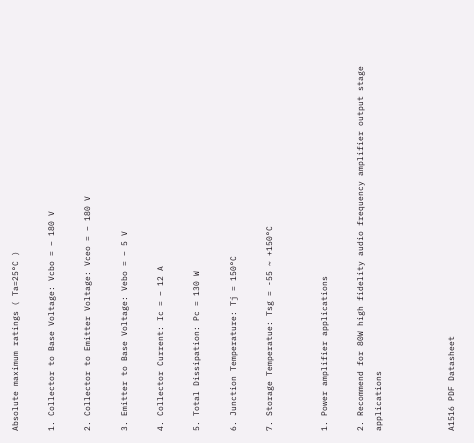Absolute maximum ratings ( Ta=25°C )

1. Collector to Base Voltage: Vcbo = – 180 V

2. Collector to Emitter Voltage: Vceo = – 180 V

3. Emitter to Base Voltage: Vebo = – 5 V

4. Collector Current: Ic = – 12 A

5. Total Dissipation: Pc = 130 W

6. Junction Temperature: Tj = 150°C

7. Storage Temperatue: Tsg = -55 ~ +150°C


1. Power amplifier applications

2. Recommend for 80W high fidelity audio frequency amplifier output stage applications



A1516 PDF Datasheet